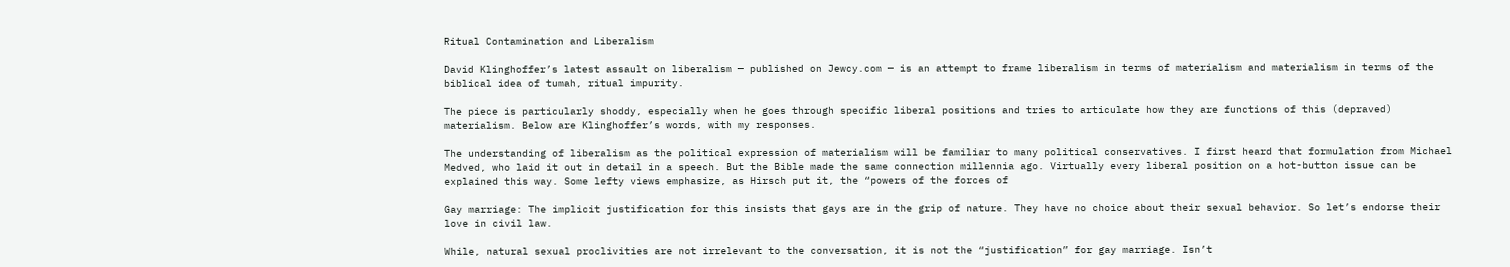Ritual Contamination and Liberalism

David Klinghoffer’s latest assault on liberalism — published on Jewcy.com — is an attempt to frame liberalism in terms of materialism and materialism in terms of the biblical idea of tumah, ritual impurity.

The piece is particularly shoddy, especially when he goes through specific liberal positions and tries to articulate how they are functions of this (depraved) materialism. Below are Klinghoffer’s words, with my responses.

The understanding of liberalism as the political expression of materialism will be familiar to many political conservatives. I first heard that formulation from Michael Medved, who laid it out in detail in a speech. But the Bible made the same connection millennia ago. Virtually every liberal position on a hot-button issue can be explained this way. Some lefty views emphasize, as Hirsch put it, the “powers of the forces of

Gay marriage: The implicit justification for this insists that gays are in the grip of nature. They have no choice about their sexual behavior. So let’s endorse their love in civil law.

While, natural sexual proclivities are not irrelevant to the conversation, it is not the “justification” for gay marriage. Isn’t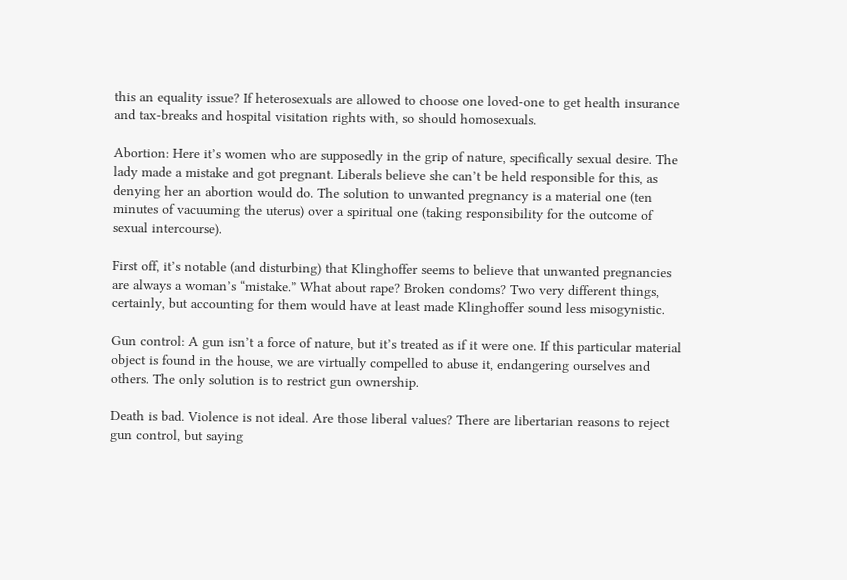this an equality issue? If heterosexuals are allowed to choose one loved-one to get health insurance and tax-breaks and hospital visitation rights with, so should homosexuals.

Abortion: Here it’s women who are supposedly in the grip of nature, specifically sexual desire. The lady made a mistake and got pregnant. Liberals believe she can’t be held responsible for this, as denying her an abortion would do. The solution to unwanted pregnancy is a material one (ten minutes of vacuuming the uterus) over a spiritual one (taking responsibility for the outcome of sexual intercourse).

First off, it’s notable (and disturbing) that Klinghoffer seems to believe that unwanted pregnancies are always a woman’s “mistake.” What about rape? Broken condoms? Two very different things, certainly, but accounting for them would have at least made Klinghoffer sound less misogynistic.

Gun control: A gun isn’t a force of nature, but it’s treated as if it were one. If this particular material object is found in the house, we are virtually compelled to abuse it, endangering ourselves and others. The only solution is to restrict gun ownership.

Death is bad. Violence is not ideal. Are those liberal values? There are libertarian reasons to reject gun control, but saying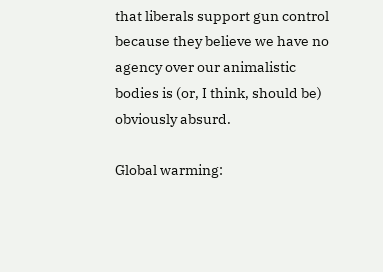that liberals support gun control because they believe we have no agency over our animalistic bodies is (or, I think, should be) obviously absurd.

Global warming: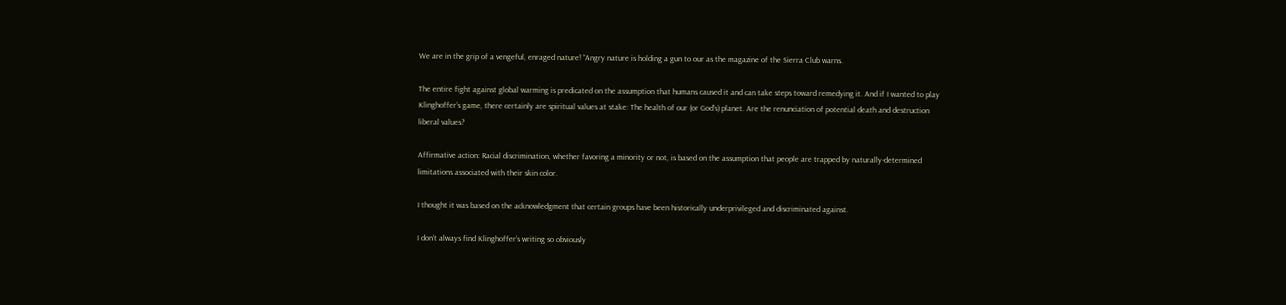We are in the grip of a vengeful, enraged nature! “Angry nature is holding a gun to our as the magazine of the Sierra Club warns.

The entire fight against global warming is predicated on the assumption that humans caused it and can take steps toward remedying it. And if I wanted to play Klinghoffer’s game, there certainly are spiritual values at stake: The health of our (or God’s) planet. Are the renunciation of potential death and destruction liberal values?

Affirmative action: Racial discrimination, whether favoring a minority or not, is based on the assumption that people are trapped by naturally-determined limitations associated with their skin color.

I thought it was based on the acknowledgment that certain groups have been historically underprivileged and discriminated against.

I don’t always find Klinghoffer’s writing so obviously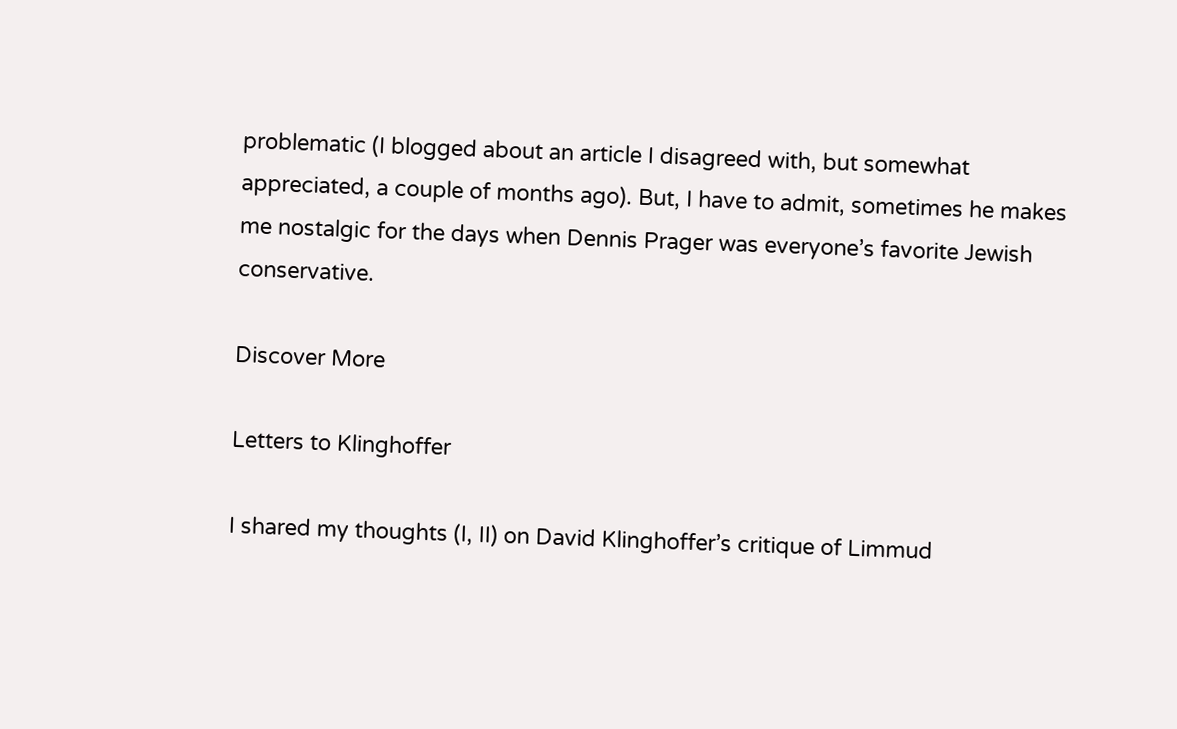problematic (I blogged about an article I disagreed with, but somewhat appreciated, a couple of months ago). But, I have to admit, sometimes he makes me nostalgic for the days when Dennis Prager was everyone’s favorite Jewish conservative.

Discover More

Letters to Klinghoffer

I shared my thoughts (I, II) on David Klinghoffer’s critique of Limmud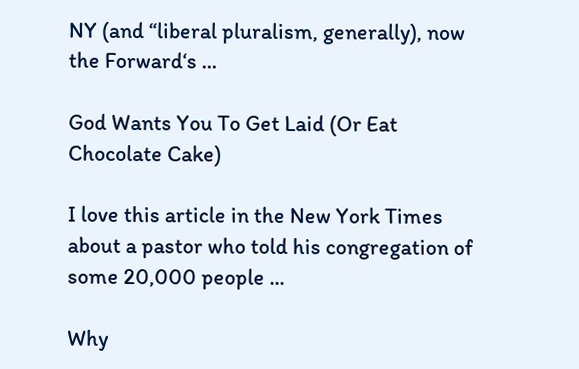NY (and “liberal pluralism, generally), now the Forward‘s ...

God Wants You To Get Laid (Or Eat Chocolate Cake)

I love this article in the New York Times about a pastor who told his congregation of some 20,000 people ...

Why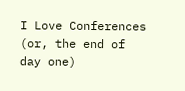I Love Conferences (or, the end of day one)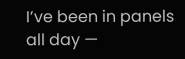I’ve been in panels all day —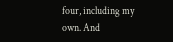four, including my own. And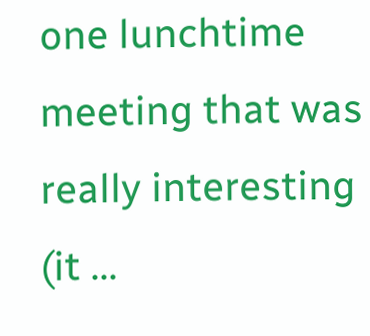one lunchtime meeting that was really interesting (it ...